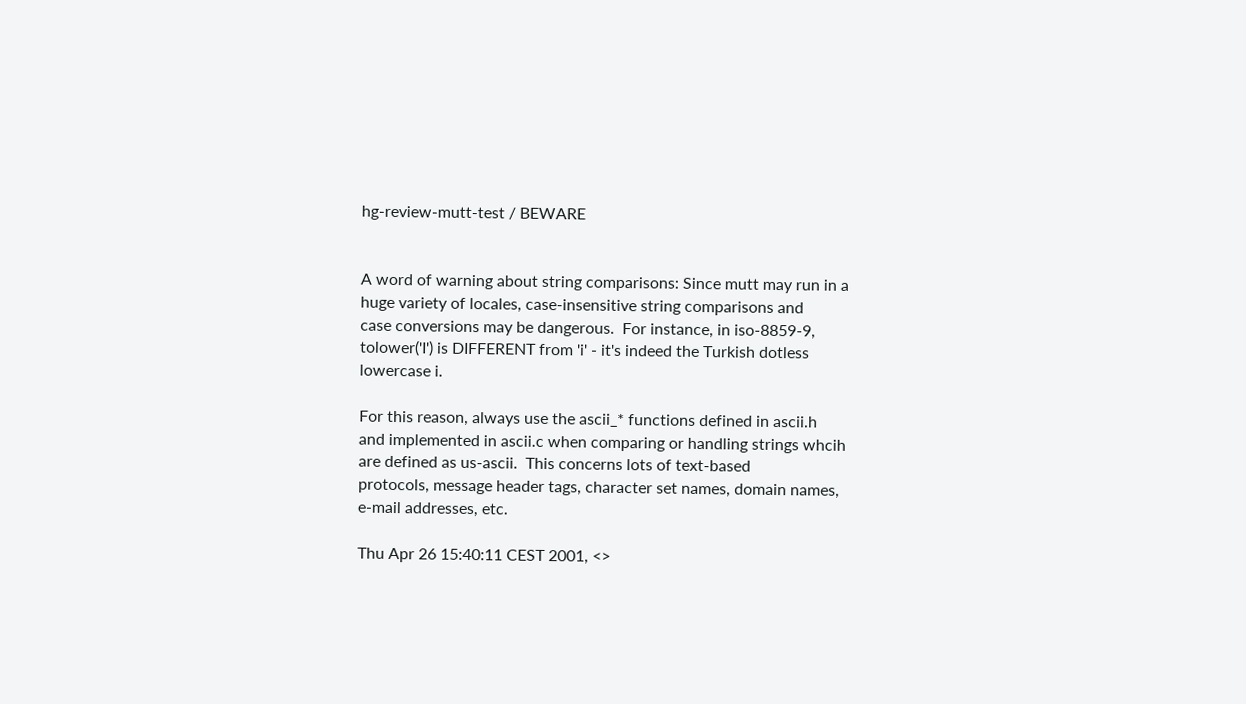hg-review-mutt-test / BEWARE


A word of warning about string comparisons: Since mutt may run in a
huge variety of locales, case-insensitive string comparisons and
case conversions may be dangerous.  For instance, in iso-8859-9,
tolower('I') is DIFFERENT from 'i' - it's indeed the Turkish dotless
lowercase i.

For this reason, always use the ascii_* functions defined in ascii.h
and implemented in ascii.c when comparing or handling strings whcih
are defined as us-ascii.  This concerns lots of text-based
protocols, message header tags, character set names, domain names,
e-mail addresses, etc.

Thu Apr 26 15:40:11 CEST 2001, <>